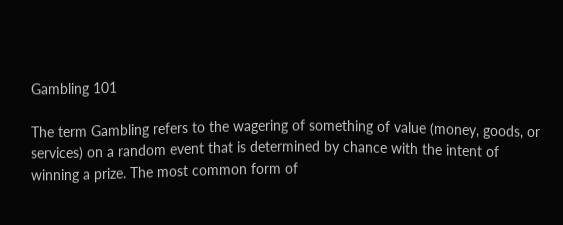Gambling 101

The term Gambling refers to the wagering of something of value (money, goods, or services) on a random event that is determined by chance with the intent of winning a prize. The most common form of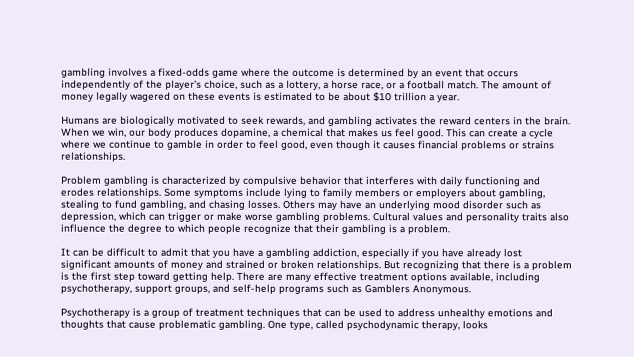gambling involves a fixed-odds game where the outcome is determined by an event that occurs independently of the player’s choice, such as a lottery, a horse race, or a football match. The amount of money legally wagered on these events is estimated to be about $10 trillion a year.

Humans are biologically motivated to seek rewards, and gambling activates the reward centers in the brain. When we win, our body produces dopamine, a chemical that makes us feel good. This can create a cycle where we continue to gamble in order to feel good, even though it causes financial problems or strains relationships.

Problem gambling is characterized by compulsive behavior that interferes with daily functioning and erodes relationships. Some symptoms include lying to family members or employers about gambling, stealing to fund gambling, and chasing losses. Others may have an underlying mood disorder such as depression, which can trigger or make worse gambling problems. Cultural values and personality traits also influence the degree to which people recognize that their gambling is a problem.

It can be difficult to admit that you have a gambling addiction, especially if you have already lost significant amounts of money and strained or broken relationships. But recognizing that there is a problem is the first step toward getting help. There are many effective treatment options available, including psychotherapy, support groups, and self-help programs such as Gamblers Anonymous.

Psychotherapy is a group of treatment techniques that can be used to address unhealthy emotions and thoughts that cause problematic gambling. One type, called psychodynamic therapy, looks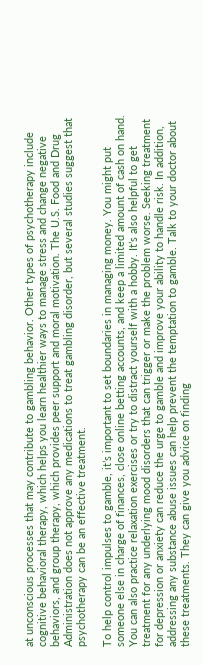at unconscious processes that may contribute to gambling behavior. Other types of psychotherapy include cognitive behavioral therapy, which helps you learn healthier ways to manage stress and change negative behaviors, and group therapy, which provides peer support and moral motivation. The U.S. Food and Drug Administration does not approve any medications to treat gambling disorder, but several studies suggest that psychotherapy can be an effective treatment.

To help control impulses to gamble, it’s important to set boundaries in managing money. You might put someone else in charge of finances, close online betting accounts, and keep a limited amount of cash on hand. You can also practice relaxation exercises or try to distract yourself with a hobby. It’s also helpful to get treatment for any underlying mood disorders that can trigger or make the problem worse. Seeking treatment for depression or anxiety can reduce the urge to gamble and improve your ability to handle risk. In addition, addressing any substance abuse issues can help prevent the temptation to gamble. Talk to your doctor about these treatments. They can give you advice on finding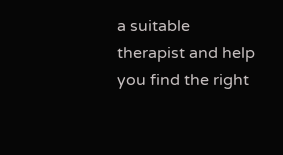a suitable therapist and help you find the right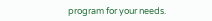program for your needs.